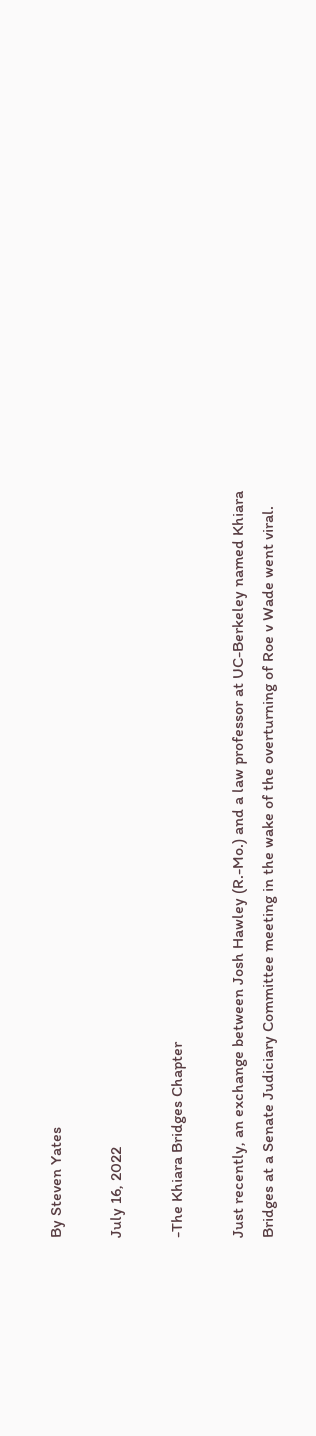By Steven Yates

July 16, 2022

-The Khiara Bridges Chapter

Just recently, an exchange between Josh Hawley (R.-Mo.) and a law professor at UC-Berkeley named Khiara Bridges at a Senate Judiciary Committee meeting in the wake of the overturning of Roe v Wade went viral.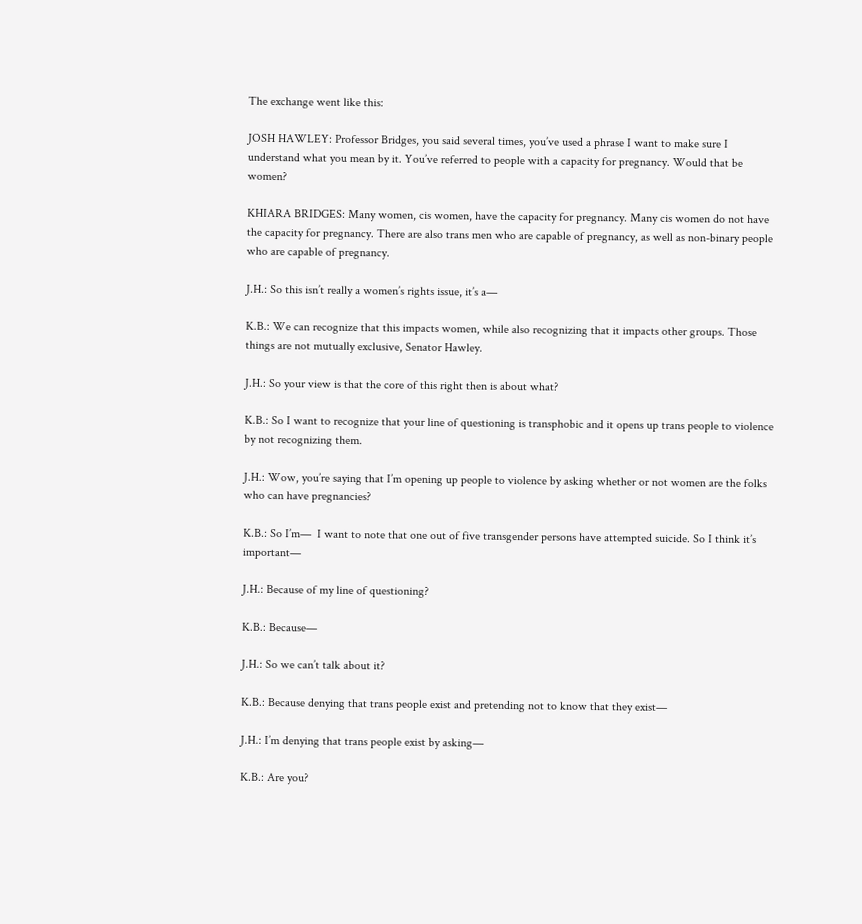The exchange went like this:

JOSH HAWLEY: Professor Bridges, you said several times, you’ve used a phrase I want to make sure I understand what you mean by it. You’ve referred to people with a capacity for pregnancy. Would that be women?

KHIARA BRIDGES: Many women, cis women, have the capacity for pregnancy. Many cis women do not have the capacity for pregnancy. There are also trans men who are capable of pregnancy, as well as non-binary people who are capable of pregnancy.

J.H.: So this isn’t really a women’s rights issue, it’s a—

K.B.: We can recognize that this impacts women, while also recognizing that it impacts other groups. Those things are not mutually exclusive, Senator Hawley.

J.H.: So your view is that the core of this right then is about what?

K.B.: So I want to recognize that your line of questioning is transphobic and it opens up trans people to violence by not recognizing them.

J.H.: Wow, you’re saying that I’m opening up people to violence by asking whether or not women are the folks who can have pregnancies?

K.B.: So I’m—  I want to note that one out of five transgender persons have attempted suicide. So I think it’s important—

J.H.: Because of my line of questioning?

K.B.: Because—

J.H.: So we can’t talk about it?

K.B.: Because denying that trans people exist and pretending not to know that they exist—

J.H.: I’m denying that trans people exist by asking—

K.B.: Are you?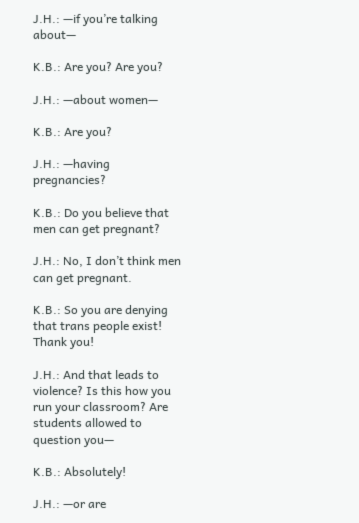J.H.: —if you’re talking about—

K.B.: Are you? Are you?

J.H.: —about women—

K.B.: Are you?

J.H.: —having pregnancies?

K.B.: Do you believe that men can get pregnant?

J.H.: No, I don’t think men can get pregnant.

K.B.: So you are denying that trans people exist! Thank you!

J.H.: And that leads to violence? Is this how you run your classroom? Are students allowed to question you—

K.B.: Absolutely!

J.H.: —or are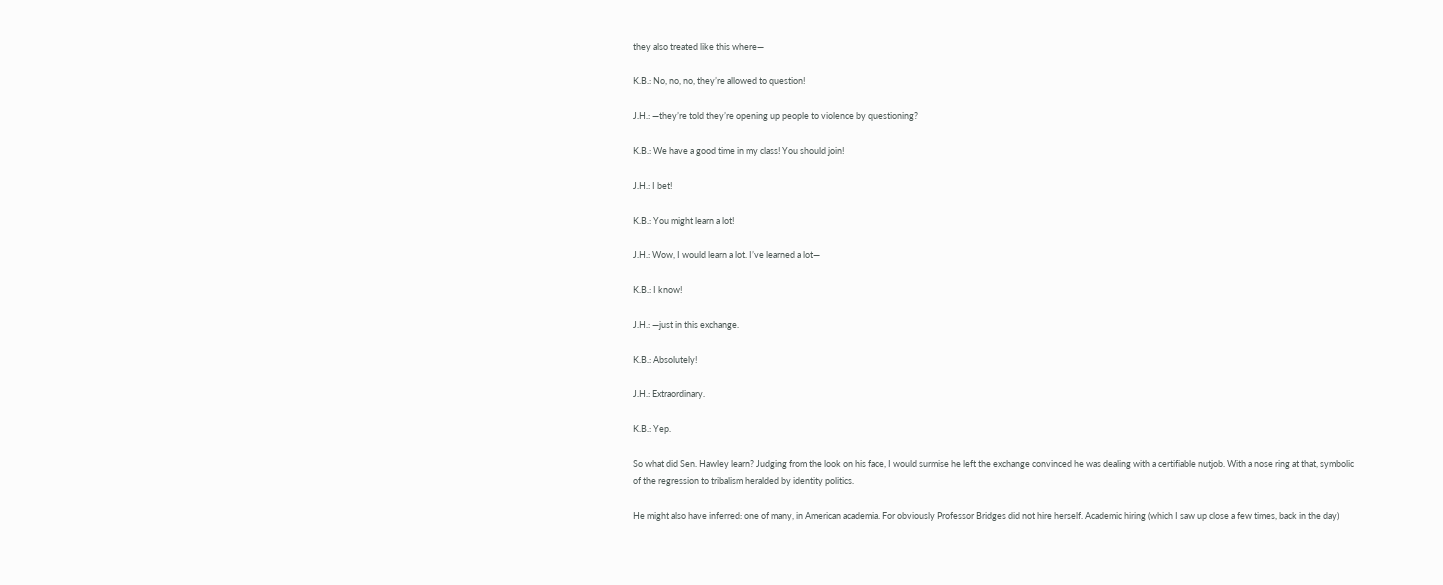they also treated like this where—

K.B.: No, no, no, they’re allowed to question!

J.H.: —they’re told they’re opening up people to violence by questioning?

K.B.: We have a good time in my class! You should join!

J.H.: I bet!

K.B.: You might learn a lot!

J.H.: Wow, I would learn a lot. I’ve learned a lot—

K.B.: I know!

J.H.: —just in this exchange.

K.B.: Absolutely!

J.H.: Extraordinary.

K.B.: Yep.

So what did Sen. Hawley learn? Judging from the look on his face, I would surmise he left the exchange convinced he was dealing with a certifiable nutjob. With a nose ring at that, symbolic of the regression to tribalism heralded by identity politics.

He might also have inferred: one of many, in American academia. For obviously Professor Bridges did not hire herself. Academic hiring (which I saw up close a few times, back in the day)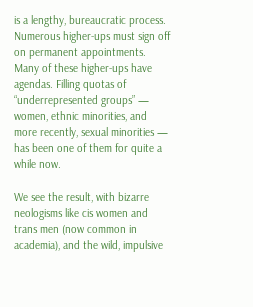is a lengthy, bureaucratic process. Numerous higher-ups must sign off on permanent appointments. Many of these higher-ups have agendas. Filling quotas of “underrepresented groups” — women, ethnic minorities, and more recently, sexual minorities — has been one of them for quite a while now.

We see the result, with bizarre neologisms like cis women and trans men (now common in academia), and the wild, impulsive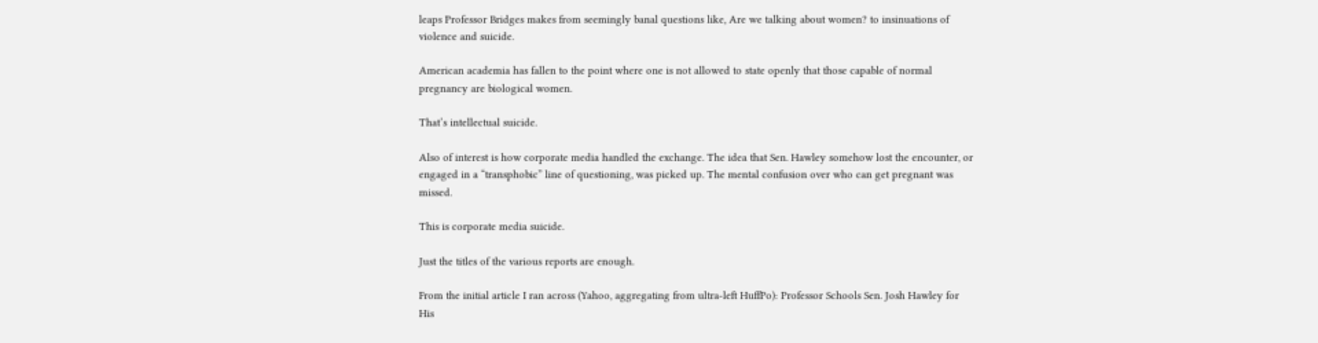leaps Professor Bridges makes from seemingly banal questions like, Are we talking about women? to insinuations of violence and suicide.

American academia has fallen to the point where one is not allowed to state openly that those capable of normal pregnancy are biological women.

That’s intellectual suicide.

Also of interest is how corporate media handled the exchange. The idea that Sen. Hawley somehow lost the encounter, or engaged in a “transphobic” line of questioning, was picked up. The mental confusion over who can get pregnant was missed.

This is corporate media suicide.

Just the titles of the various reports are enough.

From the initial article I ran across (Yahoo, aggregating from ultra-left HuffPo): Professor Schools Sen. Josh Hawley for His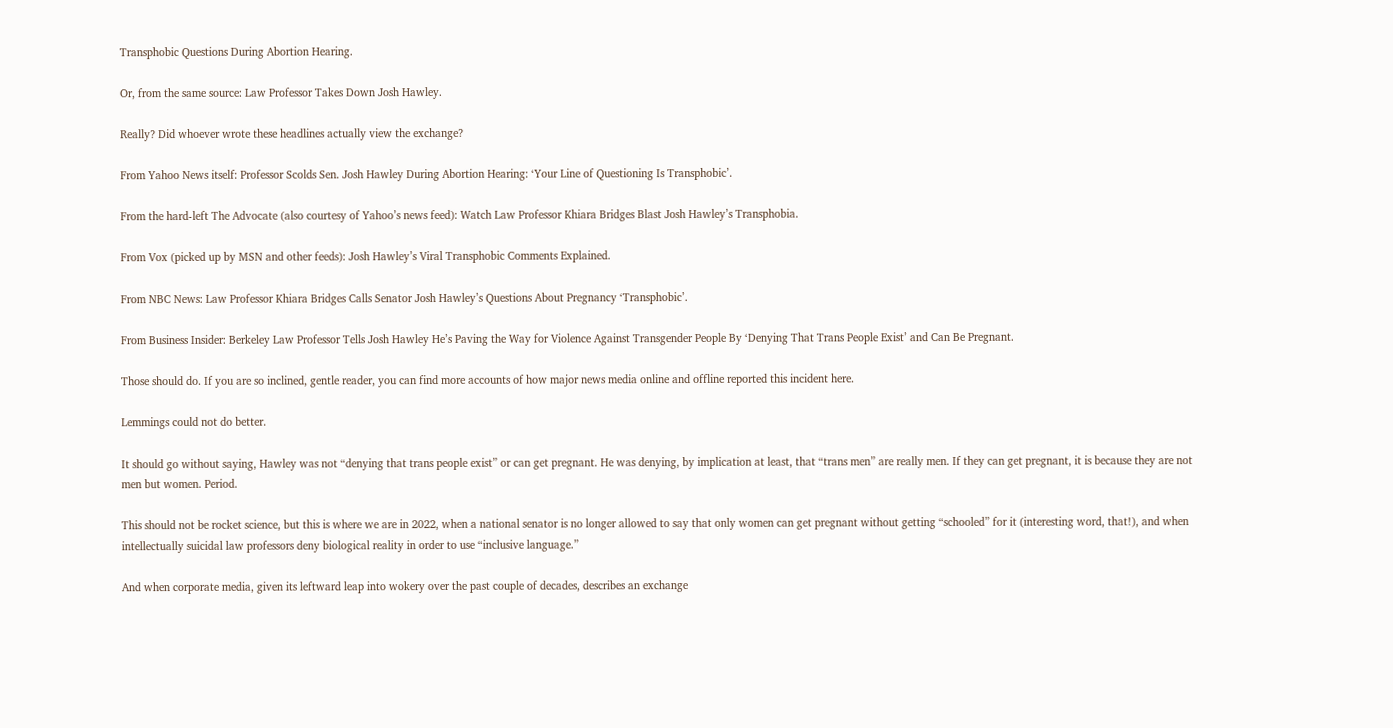Transphobic Questions During Abortion Hearing.

Or, from the same source: Law Professor Takes Down Josh Hawley.

Really? Did whoever wrote these headlines actually view the exchange?

From Yahoo News itself: Professor Scolds Sen. Josh Hawley During Abortion Hearing: ‘Your Line of Questioning Is Transphobic’.

From the hard-left The Advocate (also courtesy of Yahoo’s news feed): Watch Law Professor Khiara Bridges Blast Josh Hawley’s Transphobia.

From Vox (picked up by MSN and other feeds): Josh Hawley’s Viral Transphobic Comments Explained.

From NBC News: Law Professor Khiara Bridges Calls Senator Josh Hawley’s Questions About Pregnancy ‘Transphobic’.

From Business Insider: Berkeley Law Professor Tells Josh Hawley He’s Paving the Way for Violence Against Transgender People By ‘Denying That Trans People Exist’ and Can Be Pregnant.

Those should do. If you are so inclined, gentle reader, you can find more accounts of how major news media online and offline reported this incident here.

Lemmings could not do better.

It should go without saying, Hawley was not “denying that trans people exist” or can get pregnant. He was denying, by implication at least, that “trans men” are really men. If they can get pregnant, it is because they are not men but women. Period.

This should not be rocket science, but this is where we are in 2022, when a national senator is no longer allowed to say that only women can get pregnant without getting “schooled” for it (interesting word, that!), and when intellectually suicidal law professors deny biological reality in order to use “inclusive language.”

And when corporate media, given its leftward leap into wokery over the past couple of decades, describes an exchange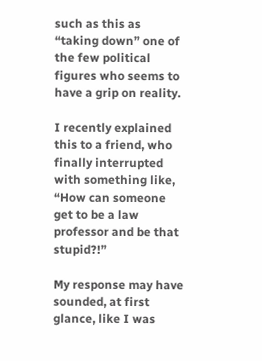such as this as “taking down” one of the few political figures who seems to have a grip on reality.

I recently explained this to a friend, who finally interrupted with something like, “How can someone get to be a law professor and be that stupid?!”

My response may have sounded, at first glance, like I was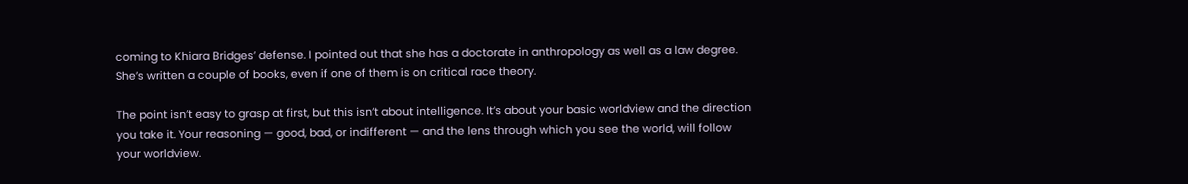coming to Khiara Bridges’ defense. I pointed out that she has a doctorate in anthropology as well as a law degree. She’s written a couple of books, even if one of them is on critical race theory.

The point isn’t easy to grasp at first, but this isn’t about intelligence. It’s about your basic worldview and the direction you take it. Your reasoning — good, bad, or indifferent — and the lens through which you see the world, will follow your worldview.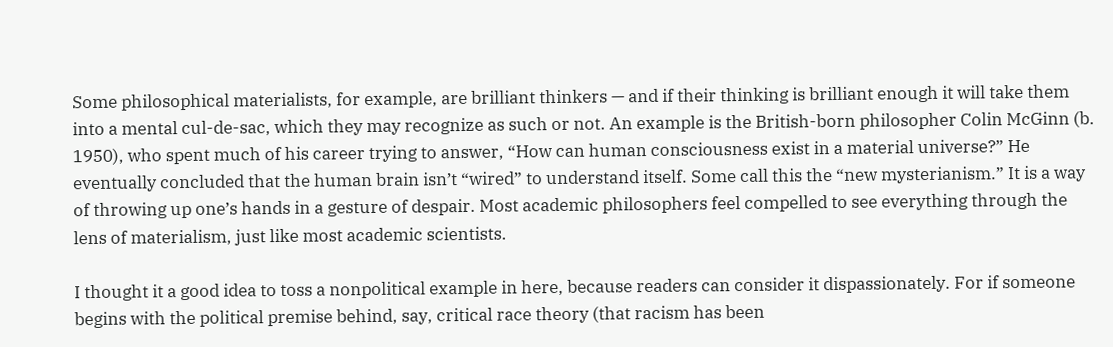Some philosophical materialists, for example, are brilliant thinkers — and if their thinking is brilliant enough it will take them into a mental cul-de-sac, which they may recognize as such or not. An example is the British-born philosopher Colin McGinn (b. 1950), who spent much of his career trying to answer, “How can human consciousness exist in a material universe?” He eventually concluded that the human brain isn’t “wired” to understand itself. Some call this the “new mysterianism.” It is a way of throwing up one’s hands in a gesture of despair. Most academic philosophers feel compelled to see everything through the lens of materialism, just like most academic scientists.

I thought it a good idea to toss a nonpolitical example in here, because readers can consider it dispassionately. For if someone begins with the political premise behind, say, critical race theory (that racism has been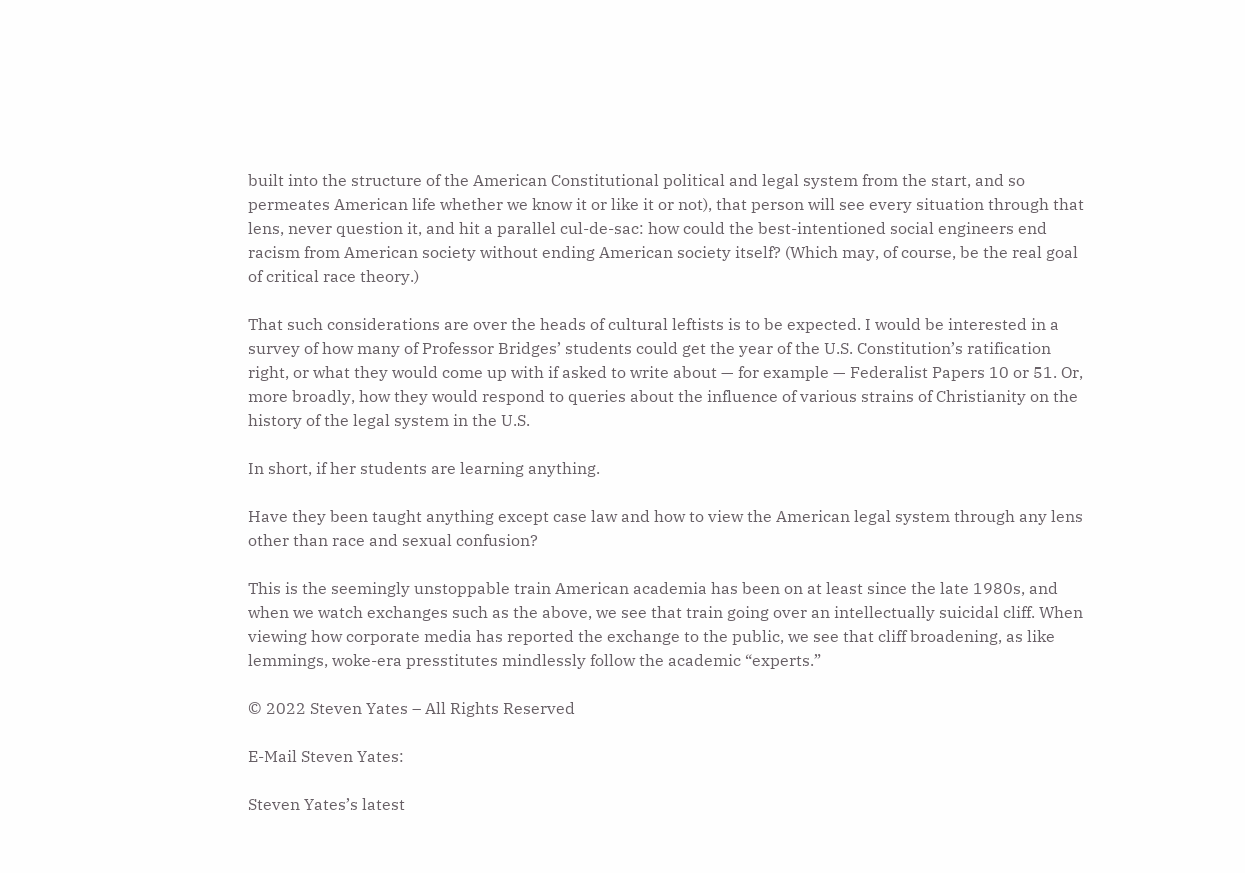built into the structure of the American Constitutional political and legal system from the start, and so permeates American life whether we know it or like it or not), that person will see every situation through that lens, never question it, and hit a parallel cul-de-sac: how could the best-intentioned social engineers end racism from American society without ending American society itself? (Which may, of course, be the real goal of critical race theory.)

That such considerations are over the heads of cultural leftists is to be expected. I would be interested in a survey of how many of Professor Bridges’ students could get the year of the U.S. Constitution’s ratification right, or what they would come up with if asked to write about — for example — Federalist Papers 10 or 51. Or, more broadly, how they would respond to queries about the influence of various strains of Christianity on the history of the legal system in the U.S.

In short, if her students are learning anything.

Have they been taught anything except case law and how to view the American legal system through any lens other than race and sexual confusion?

This is the seemingly unstoppable train American academia has been on at least since the late 1980s, and when we watch exchanges such as the above, we see that train going over an intellectually suicidal cliff. When viewing how corporate media has reported the exchange to the public, we see that cliff broadening, as like lemmings, woke-era presstitutes mindlessly follow the academic “experts.”

© 2022 Steven Yates – All Rights Reserved

E-Mail Steven Yates:

Steven Yates’s latest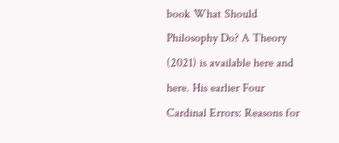book What Should Philosophy Do? A Theory (2021) is available here and here. His earlier Four Cardinal Errors: Reasons for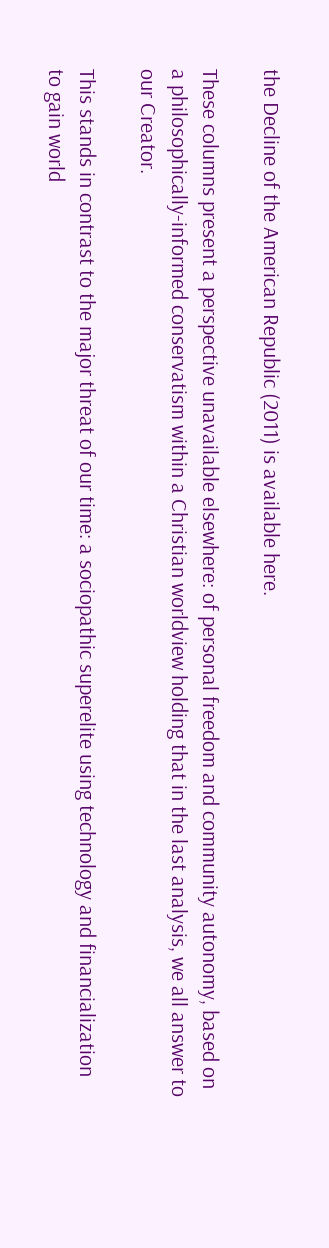the Decline of the American Republic (2011) is available here.

These columns present a perspective unavailable elsewhere: of personal freedom and community autonomy, based on a philosophically-informed conservatism within a Christian worldview holding that in the last analysis, we all answer to our Creator.

This stands in contrast to the major threat of our time: a sociopathic superelite using technology and financialization to gain world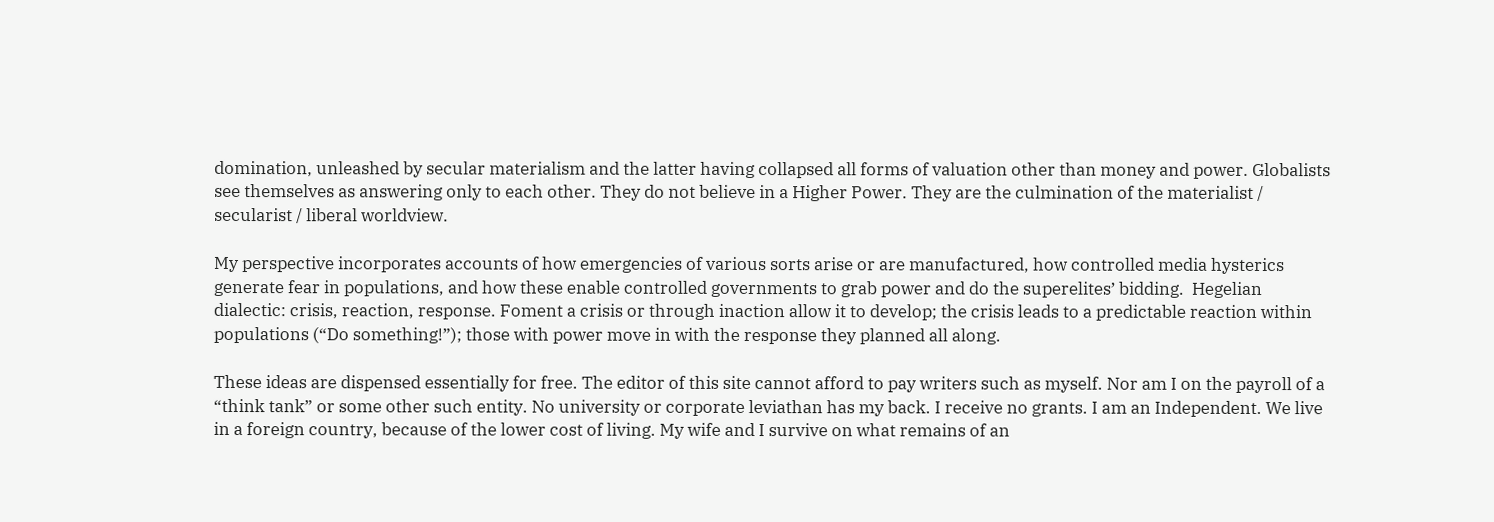domination, unleashed by secular materialism and the latter having collapsed all forms of valuation other than money and power. Globalists see themselves as answering only to each other. They do not believe in a Higher Power. They are the culmination of the materialist / secularist / liberal worldview.

My perspective incorporates accounts of how emergencies of various sorts arise or are manufactured, how controlled media hysterics generate fear in populations, and how these enable controlled governments to grab power and do the superelites’ bidding.  Hegelian dialectic: crisis, reaction, response. Foment a crisis or through inaction allow it to develop; the crisis leads to a predictable reaction within populations (“Do something!”); those with power move in with the response they planned all along.

These ideas are dispensed essentially for free. The editor of this site cannot afford to pay writers such as myself. Nor am I on the payroll of a “think tank” or some other such entity. No university or corporate leviathan has my back. I receive no grants. I am an Independent. We live in a foreign country, because of the lower cost of living. My wife and I survive on what remains of an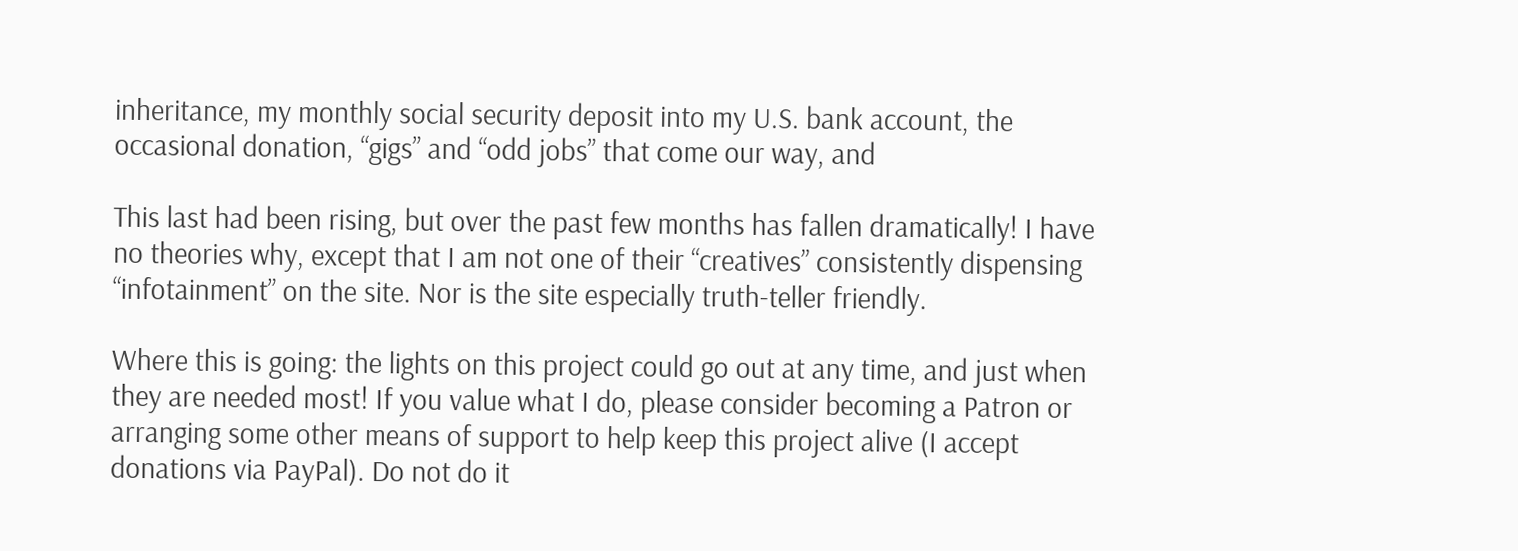inheritance, my monthly social security deposit into my U.S. bank account, the occasional donation, “gigs” and “odd jobs” that come our way, and

This last had been rising, but over the past few months has fallen dramatically! I have no theories why, except that I am not one of their “creatives” consistently dispensing “infotainment” on the site. Nor is the site especially truth-teller friendly.

Where this is going: the lights on this project could go out at any time, and just when they are needed most! If you value what I do, please consider becoming a Patron or arranging some other means of support to help keep this project alive (I accept donations via PayPal). Do not do it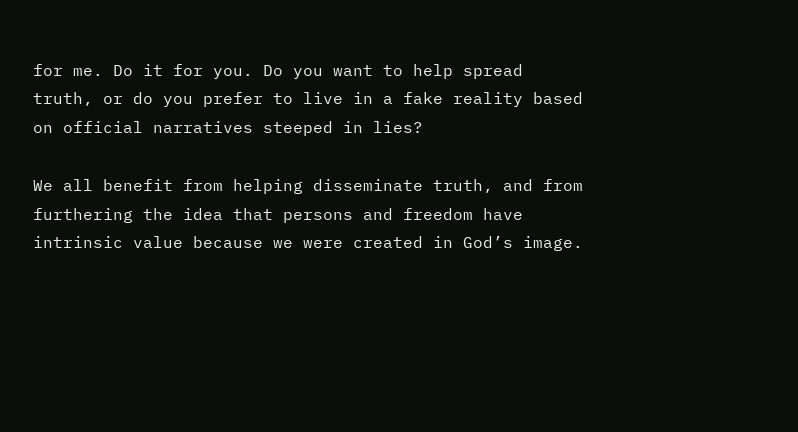for me. Do it for you. Do you want to help spread truth, or do you prefer to live in a fake reality based on official narratives steeped in lies?

We all benefit from helping disseminate truth, and from furthering the idea that persons and freedom have intrinsic value because we were created in God’s image.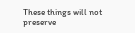These things will not preserve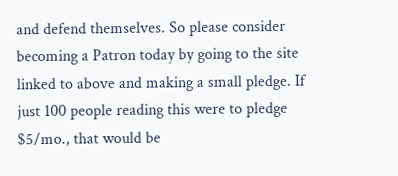and defend themselves. So please consider becoming a Patron today by going to the site linked to above and making a small pledge. If just 100 people reading this were to pledge $5/mo., that would be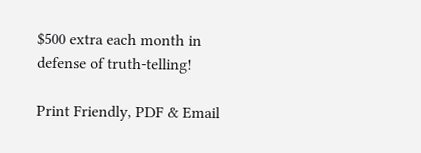$500 extra each month in defense of truth-telling!

Print Friendly, PDF & Email